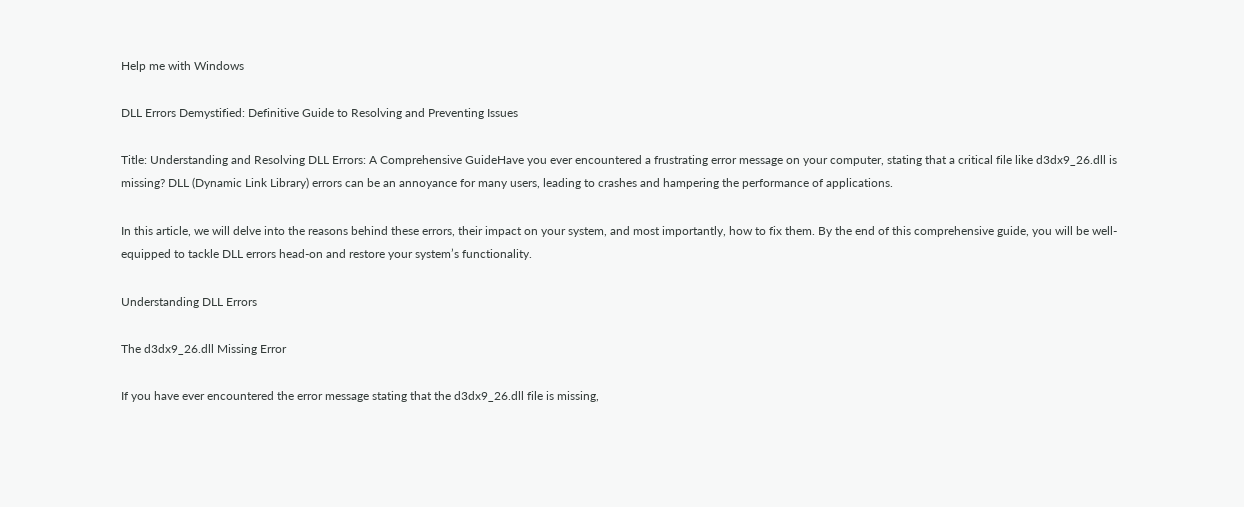Help me with Windows

DLL Errors Demystified: Definitive Guide to Resolving and Preventing Issues

Title: Understanding and Resolving DLL Errors: A Comprehensive GuideHave you ever encountered a frustrating error message on your computer, stating that a critical file like d3dx9_26.dll is missing? DLL (Dynamic Link Library) errors can be an annoyance for many users, leading to crashes and hampering the performance of applications.

In this article, we will delve into the reasons behind these errors, their impact on your system, and most importantly, how to fix them. By the end of this comprehensive guide, you will be well-equipped to tackle DLL errors head-on and restore your system’s functionality.

Understanding DLL Errors

The d3dx9_26.dll Missing Error

If you have ever encountered the error message stating that the d3dx9_26.dll file is missing,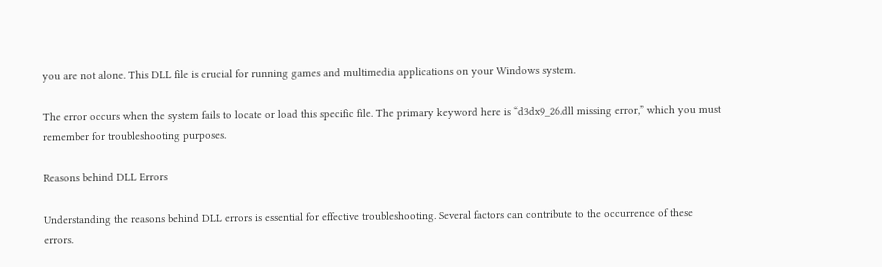you are not alone. This DLL file is crucial for running games and multimedia applications on your Windows system.

The error occurs when the system fails to locate or load this specific file. The primary keyword here is “d3dx9_26.dll missing error,” which you must remember for troubleshooting purposes.

Reasons behind DLL Errors

Understanding the reasons behind DLL errors is essential for effective troubleshooting. Several factors can contribute to the occurrence of these errors.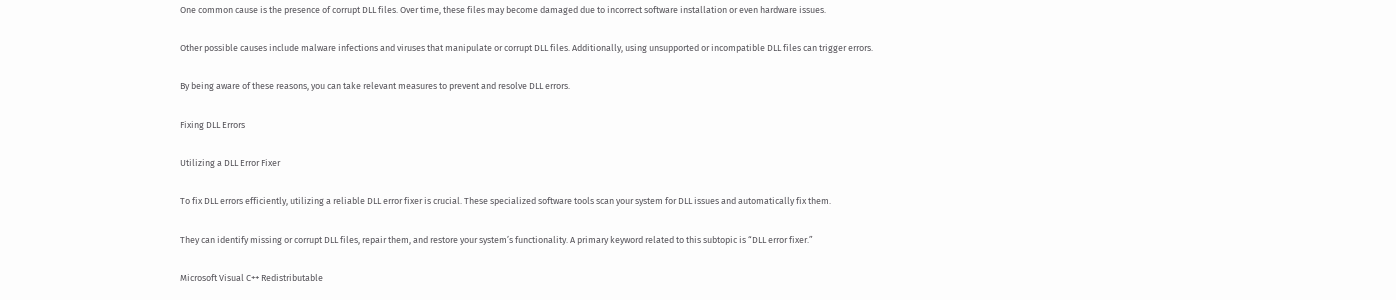One common cause is the presence of corrupt DLL files. Over time, these files may become damaged due to incorrect software installation or even hardware issues.

Other possible causes include malware infections and viruses that manipulate or corrupt DLL files. Additionally, using unsupported or incompatible DLL files can trigger errors.

By being aware of these reasons, you can take relevant measures to prevent and resolve DLL errors.

Fixing DLL Errors

Utilizing a DLL Error Fixer

To fix DLL errors efficiently, utilizing a reliable DLL error fixer is crucial. These specialized software tools scan your system for DLL issues and automatically fix them.

They can identify missing or corrupt DLL files, repair them, and restore your system’s functionality. A primary keyword related to this subtopic is “DLL error fixer.”

Microsoft Visual C++ Redistributable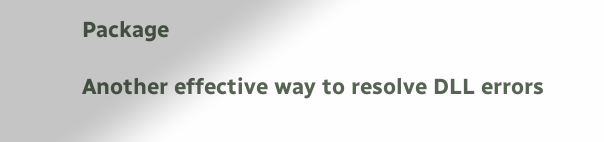Package

Another effective way to resolve DLL errors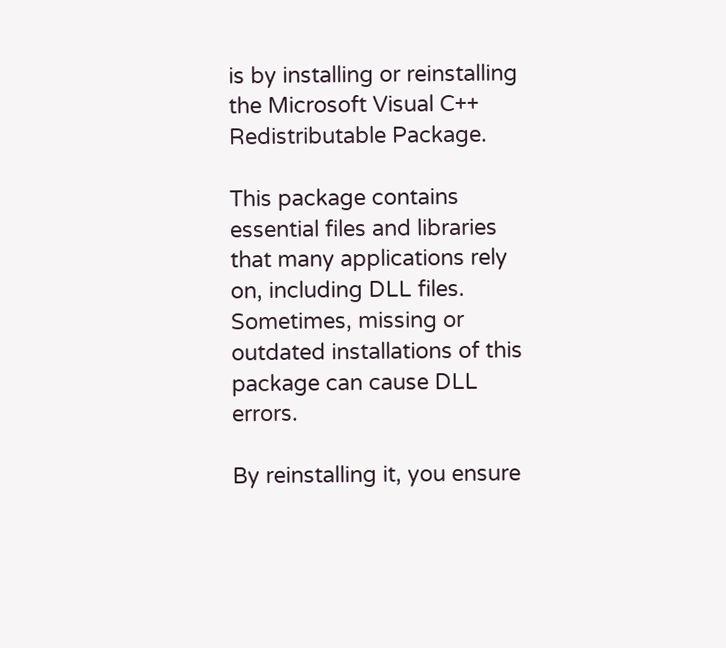is by installing or reinstalling the Microsoft Visual C++ Redistributable Package.

This package contains essential files and libraries that many applications rely on, including DLL files. Sometimes, missing or outdated installations of this package can cause DLL errors.

By reinstalling it, you ensure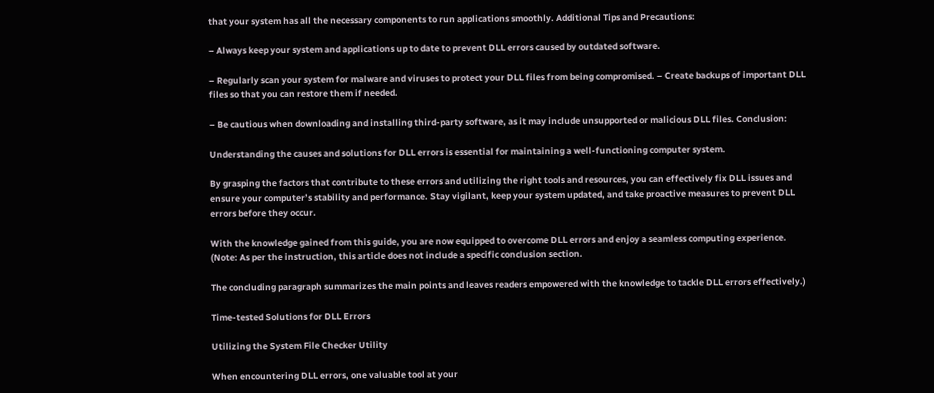that your system has all the necessary components to run applications smoothly. Additional Tips and Precautions:

– Always keep your system and applications up to date to prevent DLL errors caused by outdated software.

– Regularly scan your system for malware and viruses to protect your DLL files from being compromised. – Create backups of important DLL files so that you can restore them if needed.

– Be cautious when downloading and installing third-party software, as it may include unsupported or malicious DLL files. Conclusion:

Understanding the causes and solutions for DLL errors is essential for maintaining a well-functioning computer system.

By grasping the factors that contribute to these errors and utilizing the right tools and resources, you can effectively fix DLL issues and ensure your computer’s stability and performance. Stay vigilant, keep your system updated, and take proactive measures to prevent DLL errors before they occur.

With the knowledge gained from this guide, you are now equipped to overcome DLL errors and enjoy a seamless computing experience. (Note: As per the instruction, this article does not include a specific conclusion section.

The concluding paragraph summarizes the main points and leaves readers empowered with the knowledge to tackle DLL errors effectively.)

Time-tested Solutions for DLL Errors

Utilizing the System File Checker Utility

When encountering DLL errors, one valuable tool at your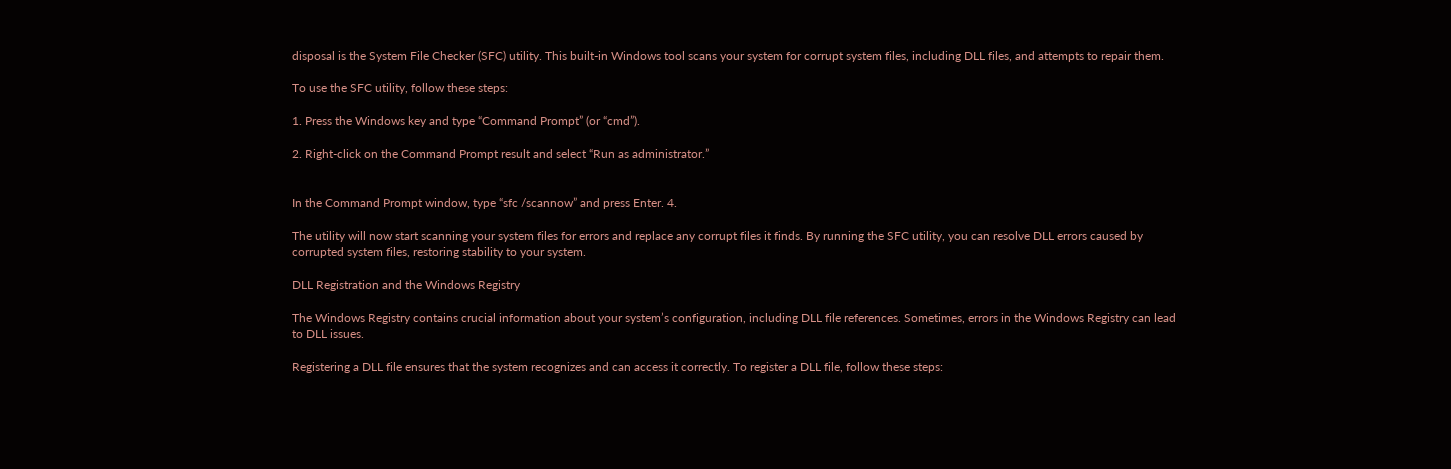disposal is the System File Checker (SFC) utility. This built-in Windows tool scans your system for corrupt system files, including DLL files, and attempts to repair them.

To use the SFC utility, follow these steps:

1. Press the Windows key and type “Command Prompt” (or “cmd”).

2. Right-click on the Command Prompt result and select “Run as administrator.”


In the Command Prompt window, type “sfc /scannow” and press Enter. 4.

The utility will now start scanning your system files for errors and replace any corrupt files it finds. By running the SFC utility, you can resolve DLL errors caused by corrupted system files, restoring stability to your system.

DLL Registration and the Windows Registry

The Windows Registry contains crucial information about your system’s configuration, including DLL file references. Sometimes, errors in the Windows Registry can lead to DLL issues.

Registering a DLL file ensures that the system recognizes and can access it correctly. To register a DLL file, follow these steps: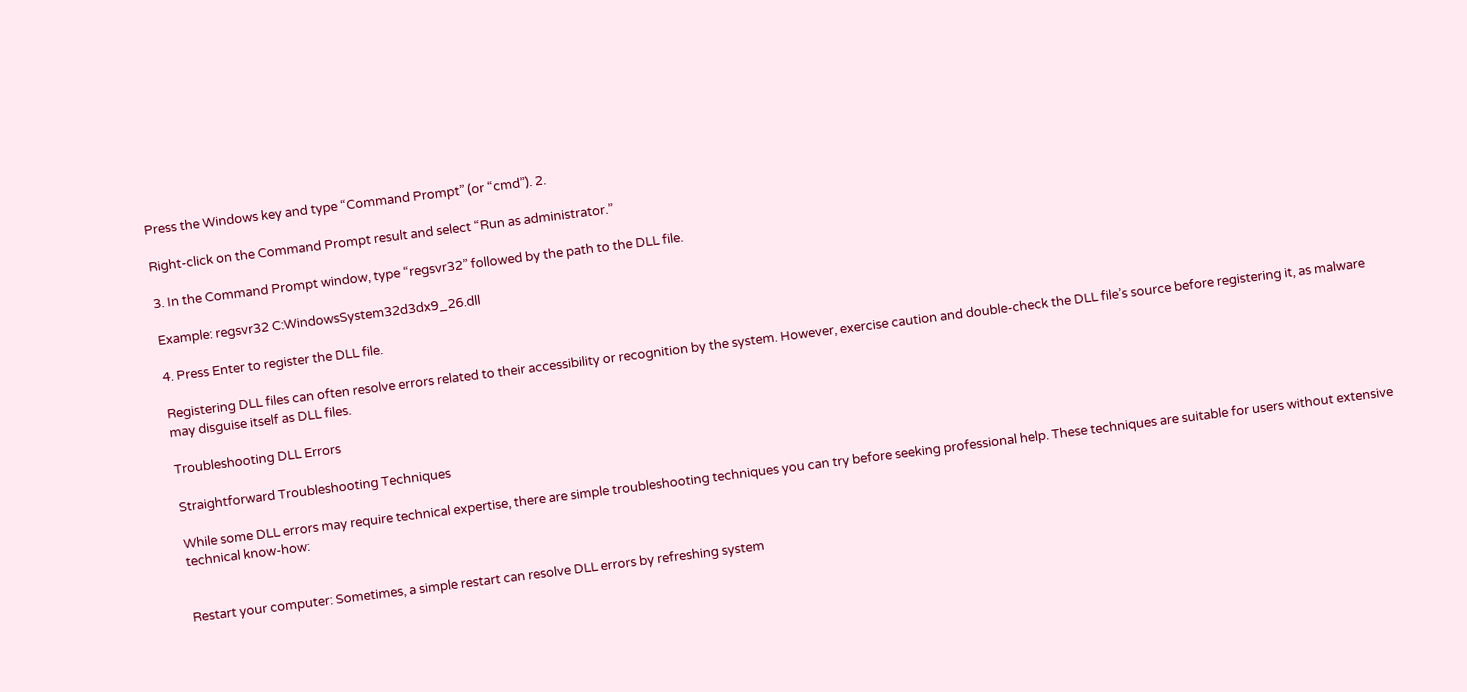Press the Windows key and type “Command Prompt” (or “cmd”). 2.

Right-click on the Command Prompt result and select “Run as administrator.”

3. In the Command Prompt window, type “regsvr32” followed by the path to the DLL file.

Example: regsvr32 C:WindowsSystem32d3dx9_26.dll

4. Press Enter to register the DLL file.

Registering DLL files can often resolve errors related to their accessibility or recognition by the system. However, exercise caution and double-check the DLL file’s source before registering it, as malware may disguise itself as DLL files.

Troubleshooting DLL Errors

Straightforward Troubleshooting Techniques

While some DLL errors may require technical expertise, there are simple troubleshooting techniques you can try before seeking professional help. These techniques are suitable for users without extensive technical know-how:


Restart your computer: Sometimes, a simple restart can resolve DLL errors by refreshing system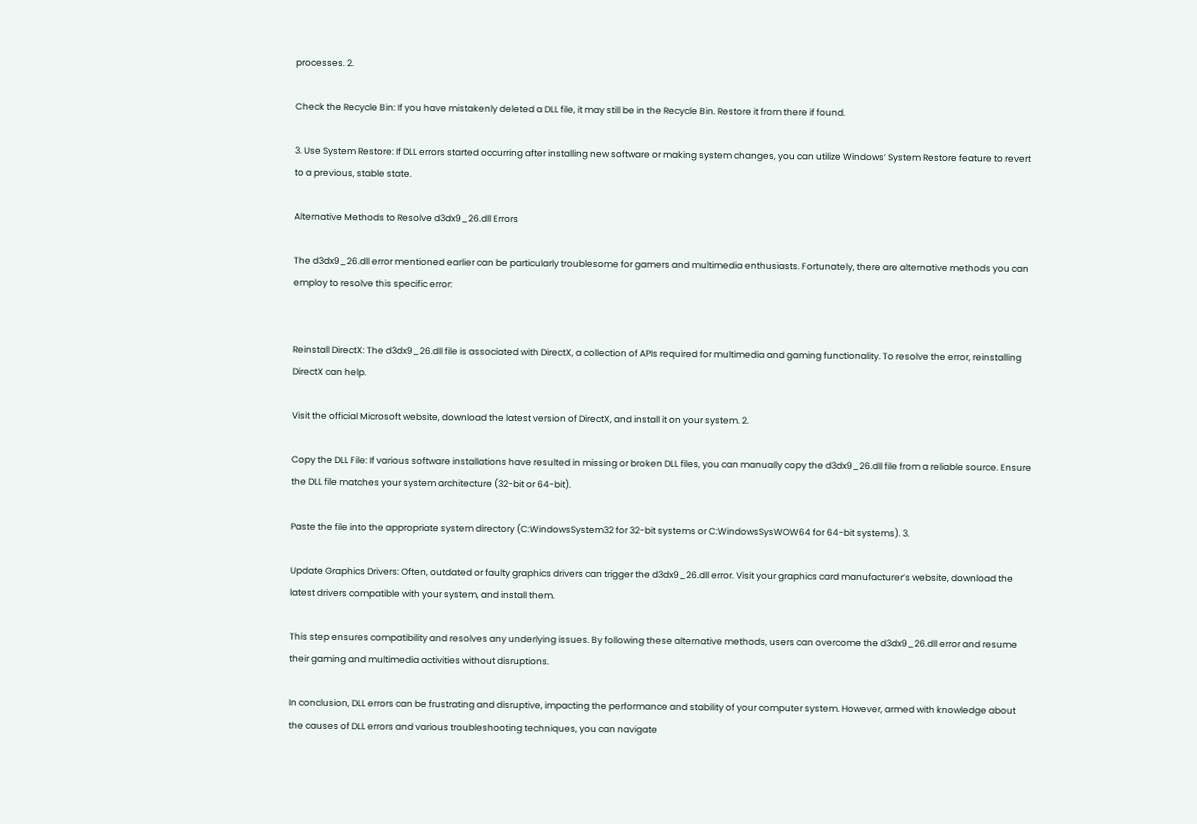processes. 2.

Check the Recycle Bin: If you have mistakenly deleted a DLL file, it may still be in the Recycle Bin. Restore it from there if found.

3. Use System Restore: If DLL errors started occurring after installing new software or making system changes, you can utilize Windows’ System Restore feature to revert to a previous, stable state.

Alternative Methods to Resolve d3dx9_26.dll Errors

The d3dx9_26.dll error mentioned earlier can be particularly troublesome for gamers and multimedia enthusiasts. Fortunately, there are alternative methods you can employ to resolve this specific error:


Reinstall DirectX: The d3dx9_26.dll file is associated with DirectX, a collection of APIs required for multimedia and gaming functionality. To resolve the error, reinstalling DirectX can help.

Visit the official Microsoft website, download the latest version of DirectX, and install it on your system. 2.

Copy the DLL File: If various software installations have resulted in missing or broken DLL files, you can manually copy the d3dx9_26.dll file from a reliable source. Ensure the DLL file matches your system architecture (32-bit or 64-bit).

Paste the file into the appropriate system directory (C:WindowsSystem32 for 32-bit systems or C:WindowsSysWOW64 for 64-bit systems). 3.

Update Graphics Drivers: Often, outdated or faulty graphics drivers can trigger the d3dx9_26.dll error. Visit your graphics card manufacturer’s website, download the latest drivers compatible with your system, and install them.

This step ensures compatibility and resolves any underlying issues. By following these alternative methods, users can overcome the d3dx9_26.dll error and resume their gaming and multimedia activities without disruptions.

In conclusion, DLL errors can be frustrating and disruptive, impacting the performance and stability of your computer system. However, armed with knowledge about the causes of DLL errors and various troubleshooting techniques, you can navigate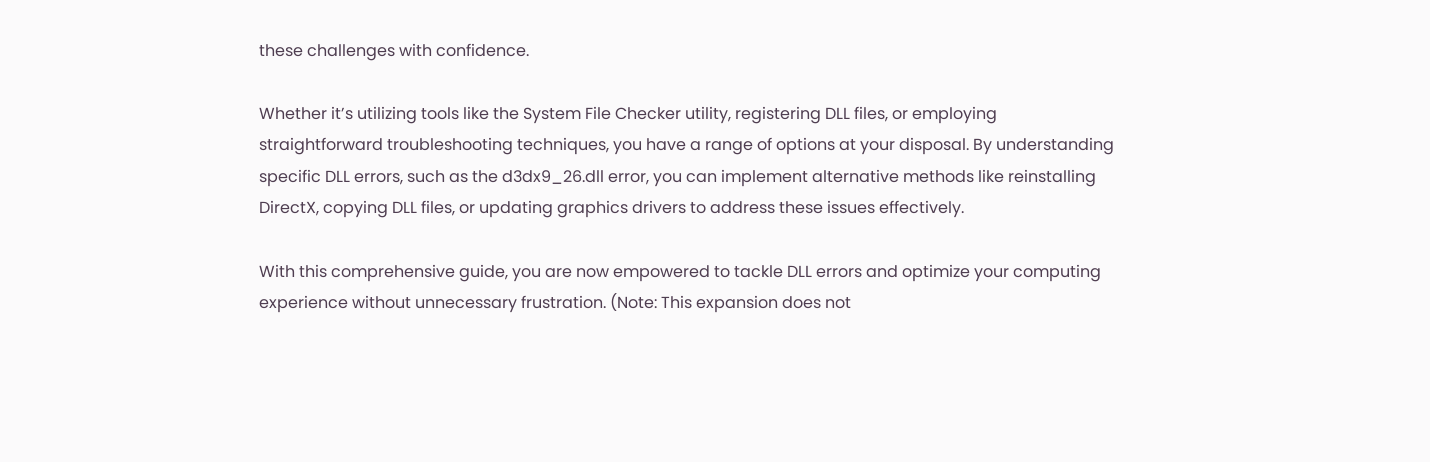these challenges with confidence.

Whether it’s utilizing tools like the System File Checker utility, registering DLL files, or employing straightforward troubleshooting techniques, you have a range of options at your disposal. By understanding specific DLL errors, such as the d3dx9_26.dll error, you can implement alternative methods like reinstalling DirectX, copying DLL files, or updating graphics drivers to address these issues effectively.

With this comprehensive guide, you are now empowered to tackle DLL errors and optimize your computing experience without unnecessary frustration. (Note: This expansion does not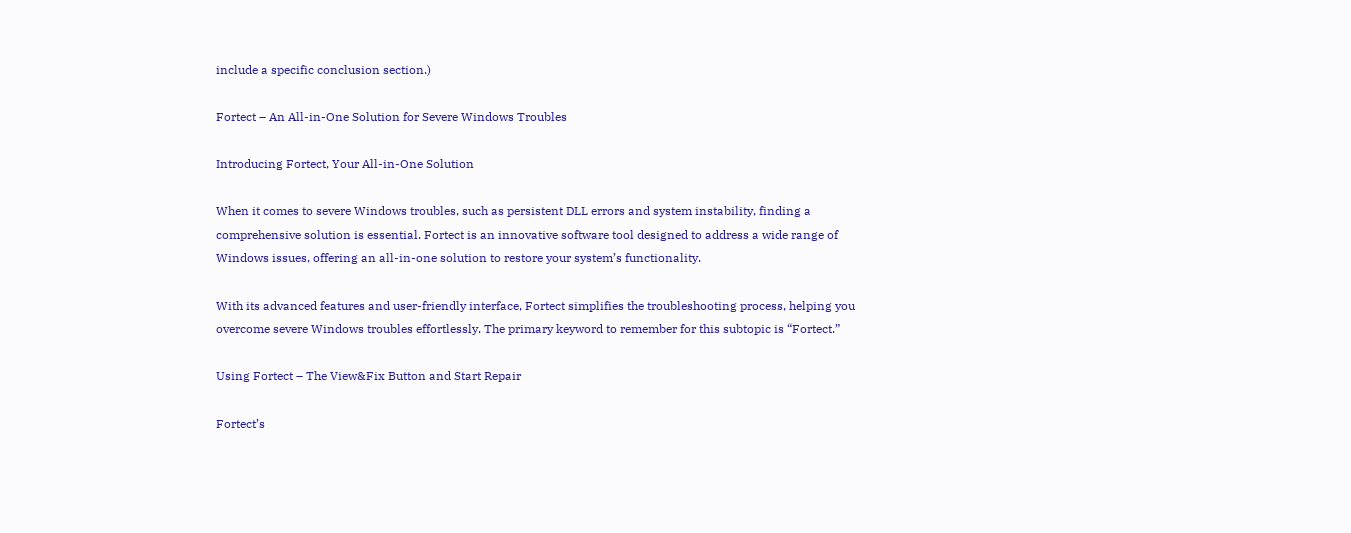include a specific conclusion section.)

Fortect – An All-in-One Solution for Severe Windows Troubles

Introducing Fortect, Your All-in-One Solution

When it comes to severe Windows troubles, such as persistent DLL errors and system instability, finding a comprehensive solution is essential. Fortect is an innovative software tool designed to address a wide range of Windows issues, offering an all-in-one solution to restore your system’s functionality.

With its advanced features and user-friendly interface, Fortect simplifies the troubleshooting process, helping you overcome severe Windows troubles effortlessly. The primary keyword to remember for this subtopic is “Fortect.”

Using Fortect – The View&Fix Button and Start Repair

Fortect’s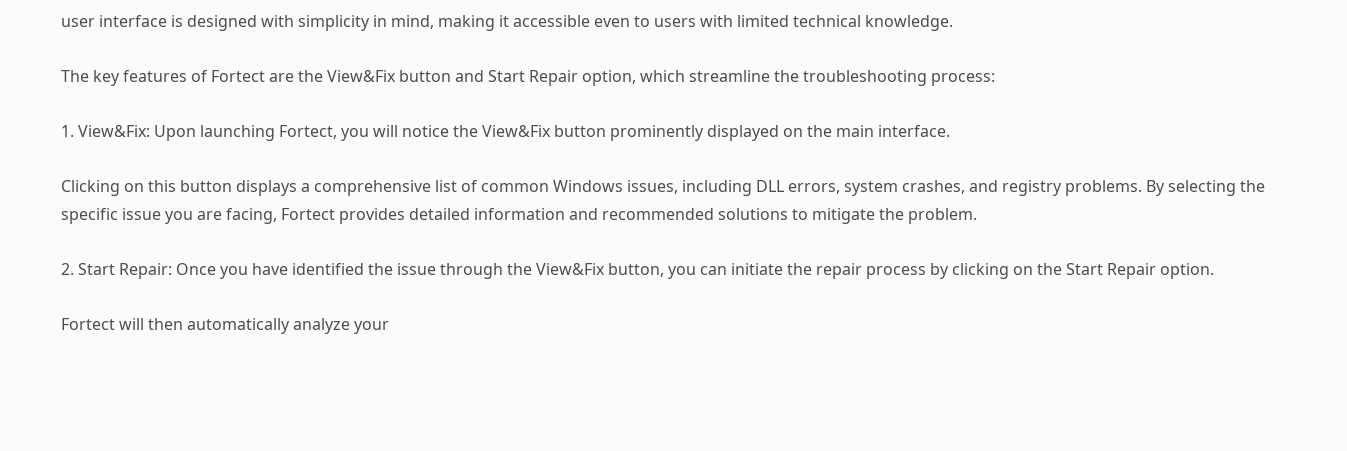user interface is designed with simplicity in mind, making it accessible even to users with limited technical knowledge.

The key features of Fortect are the View&Fix button and Start Repair option, which streamline the troubleshooting process:

1. View&Fix: Upon launching Fortect, you will notice the View&Fix button prominently displayed on the main interface.

Clicking on this button displays a comprehensive list of common Windows issues, including DLL errors, system crashes, and registry problems. By selecting the specific issue you are facing, Fortect provides detailed information and recommended solutions to mitigate the problem.

2. Start Repair: Once you have identified the issue through the View&Fix button, you can initiate the repair process by clicking on the Start Repair option.

Fortect will then automatically analyze your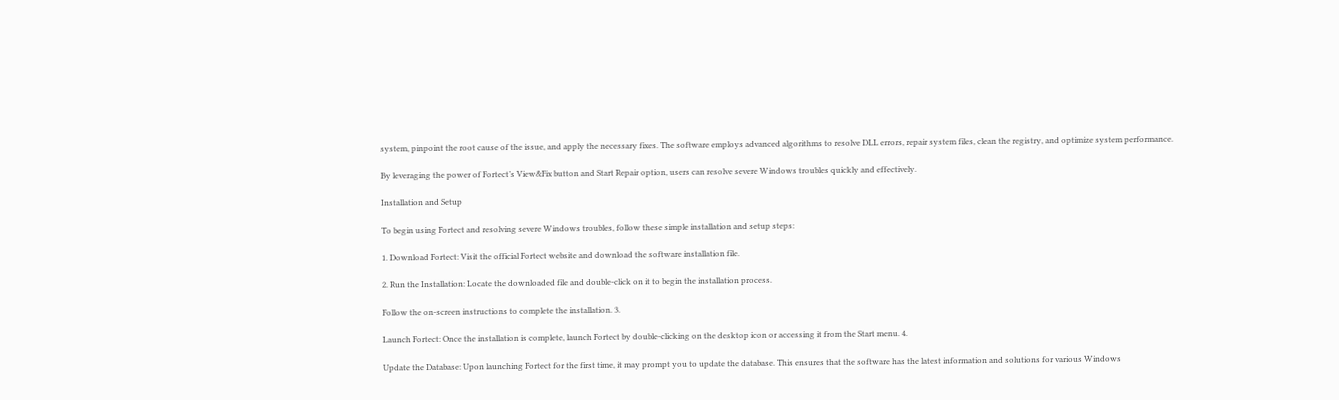system, pinpoint the root cause of the issue, and apply the necessary fixes. The software employs advanced algorithms to resolve DLL errors, repair system files, clean the registry, and optimize system performance.

By leveraging the power of Fortect’s View&Fix button and Start Repair option, users can resolve severe Windows troubles quickly and effectively.

Installation and Setup

To begin using Fortect and resolving severe Windows troubles, follow these simple installation and setup steps:

1. Download Fortect: Visit the official Fortect website and download the software installation file.

2. Run the Installation: Locate the downloaded file and double-click on it to begin the installation process.

Follow the on-screen instructions to complete the installation. 3.

Launch Fortect: Once the installation is complete, launch Fortect by double-clicking on the desktop icon or accessing it from the Start menu. 4.

Update the Database: Upon launching Fortect for the first time, it may prompt you to update the database. This ensures that the software has the latest information and solutions for various Windows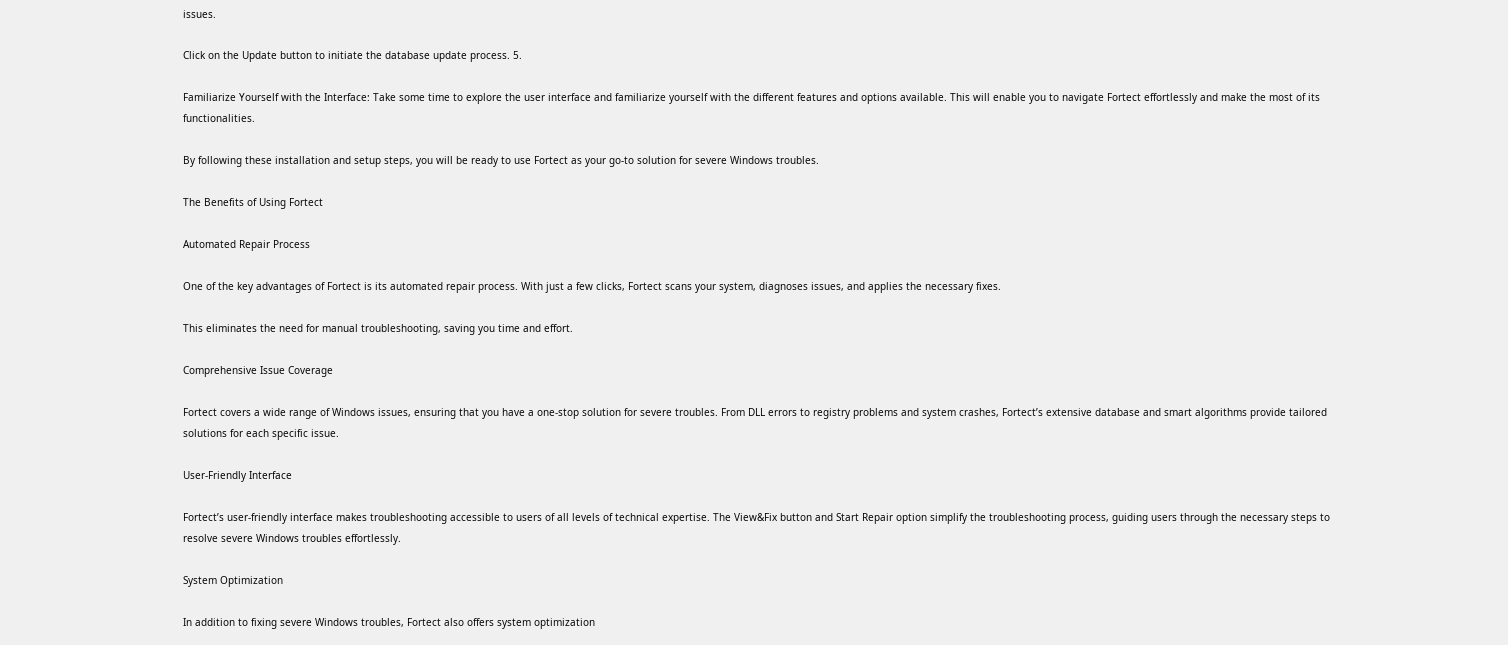issues.

Click on the Update button to initiate the database update process. 5.

Familiarize Yourself with the Interface: Take some time to explore the user interface and familiarize yourself with the different features and options available. This will enable you to navigate Fortect effortlessly and make the most of its functionalities.

By following these installation and setup steps, you will be ready to use Fortect as your go-to solution for severe Windows troubles.

The Benefits of Using Fortect

Automated Repair Process

One of the key advantages of Fortect is its automated repair process. With just a few clicks, Fortect scans your system, diagnoses issues, and applies the necessary fixes.

This eliminates the need for manual troubleshooting, saving you time and effort.

Comprehensive Issue Coverage

Fortect covers a wide range of Windows issues, ensuring that you have a one-stop solution for severe troubles. From DLL errors to registry problems and system crashes, Fortect’s extensive database and smart algorithms provide tailored solutions for each specific issue.

User-Friendly Interface

Fortect’s user-friendly interface makes troubleshooting accessible to users of all levels of technical expertise. The View&Fix button and Start Repair option simplify the troubleshooting process, guiding users through the necessary steps to resolve severe Windows troubles effortlessly.

System Optimization

In addition to fixing severe Windows troubles, Fortect also offers system optimization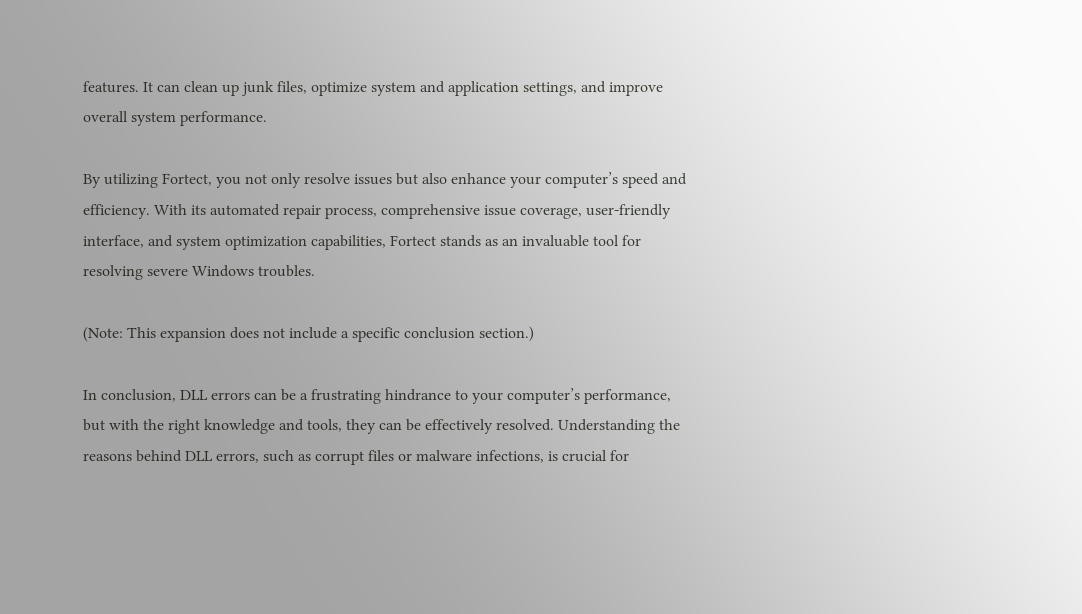features. It can clean up junk files, optimize system and application settings, and improve overall system performance.

By utilizing Fortect, you not only resolve issues but also enhance your computer’s speed and efficiency. With its automated repair process, comprehensive issue coverage, user-friendly interface, and system optimization capabilities, Fortect stands as an invaluable tool for resolving severe Windows troubles.

(Note: This expansion does not include a specific conclusion section.)

In conclusion, DLL errors can be a frustrating hindrance to your computer’s performance, but with the right knowledge and tools, they can be effectively resolved. Understanding the reasons behind DLL errors, such as corrupt files or malware infections, is crucial for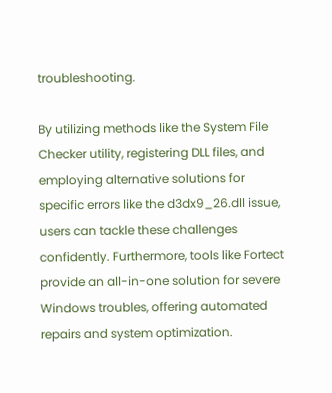troubleshooting.

By utilizing methods like the System File Checker utility, registering DLL files, and employing alternative solutions for specific errors like the d3dx9_26.dll issue, users can tackle these challenges confidently. Furthermore, tools like Fortect provide an all-in-one solution for severe Windows troubles, offering automated repairs and system optimization.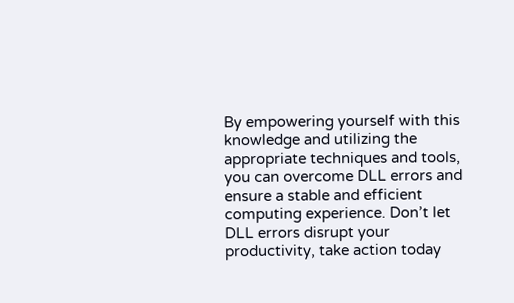By empowering yourself with this knowledge and utilizing the appropriate techniques and tools, you can overcome DLL errors and ensure a stable and efficient computing experience. Don’t let DLL errors disrupt your productivity, take action today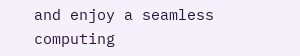and enjoy a seamless computing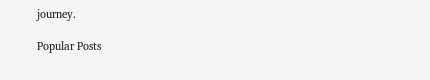journey.

Popular Posts